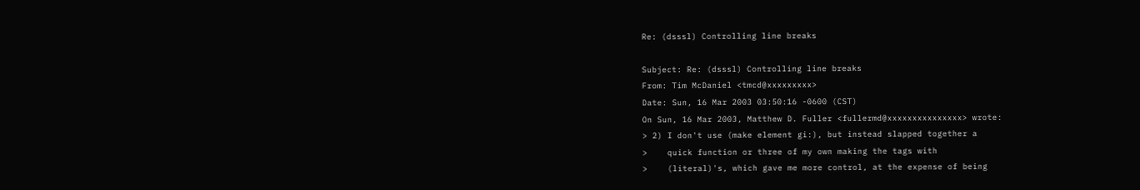Re: (dsssl) Controlling line breaks

Subject: Re: (dsssl) Controlling line breaks
From: Tim McDaniel <tmcd@xxxxxxxxx>
Date: Sun, 16 Mar 2003 03:50:16 -0600 (CST)
On Sun, 16 Mar 2003, Matthew D. Fuller <fullermd@xxxxxxxxxxxxxxx> wrote:
> 2) I don't use (make element gi:), but instead slapped together a
>    quick function or three of my own making the tags with
>    (literal)'s, which gave me more control, at the expense of being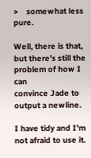>    somewhat less pure.

Well, there is that, but there's still the problem of how I can
convince Jade to output a newline.

I have tidy and I'm not afraid to use it.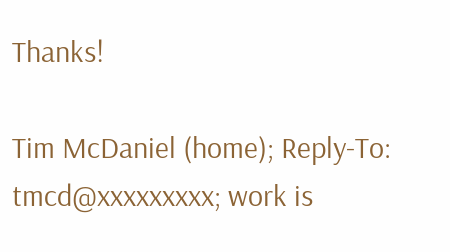Thanks!

Tim McDaniel (home); Reply-To: tmcd@xxxxxxxxx; work is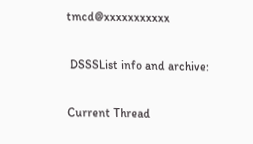tmcd@xxxxxxxxxxx

 DSSSList info and archive:

Current Thread